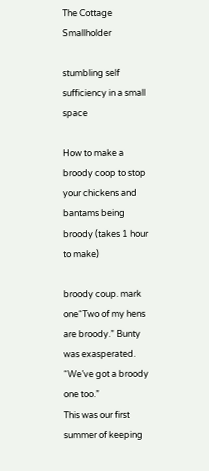The Cottage Smallholder

stumbling self sufficiency in a small space

How to make a broody coop to stop your chickens and bantams being broody (takes 1 hour to make)

broody coup. mark one“Two of my hens are broody.” Bunty was exasperated.
“We’ve got a broody one too.”
This was our first summer of keeping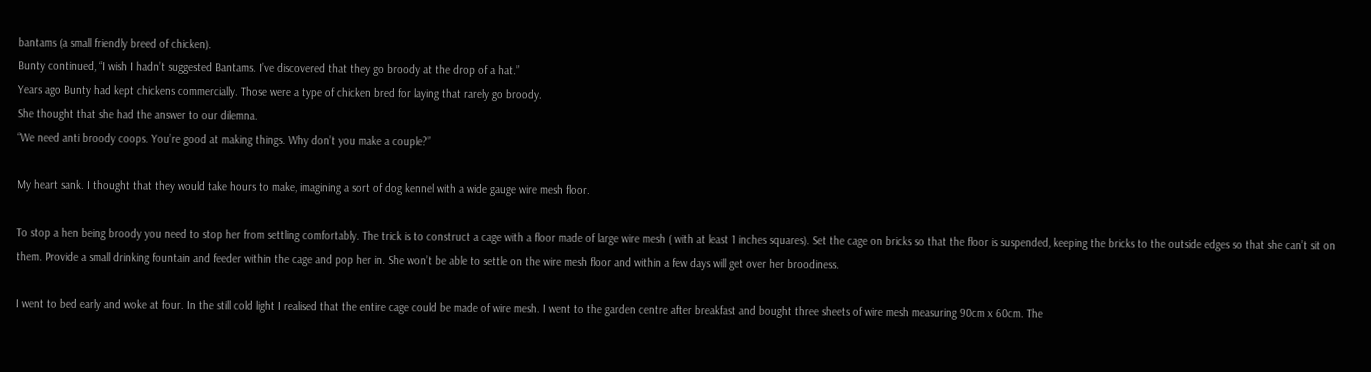bantams (a small friendly breed of chicken).
Bunty continued, “I wish I hadn’t suggested Bantams. I’ve discovered that they go broody at the drop of a hat.”
Years ago Bunty had kept chickens commercially. Those were a type of chicken bred for laying that rarely go broody.
She thought that she had the answer to our dilemna.
“We need anti broody coops. You’re good at making things. Why don’t you make a couple?”

My heart sank. I thought that they would take hours to make, imagining a sort of dog kennel with a wide gauge wire mesh floor.

To stop a hen being broody you need to stop her from settling comfortably. The trick is to construct a cage with a floor made of large wire mesh ( with at least 1 inches squares). Set the cage on bricks so that the floor is suspended, keeping the bricks to the outside edges so that she can’t sit on them. Provide a small drinking fountain and feeder within the cage and pop her in. She won’t be able to settle on the wire mesh floor and within a few days will get over her broodiness.

I went to bed early and woke at four. In the still cold light I realised that the entire cage could be made of wire mesh. I went to the garden centre after breakfast and bought three sheets of wire mesh measuring 90cm x 60cm. The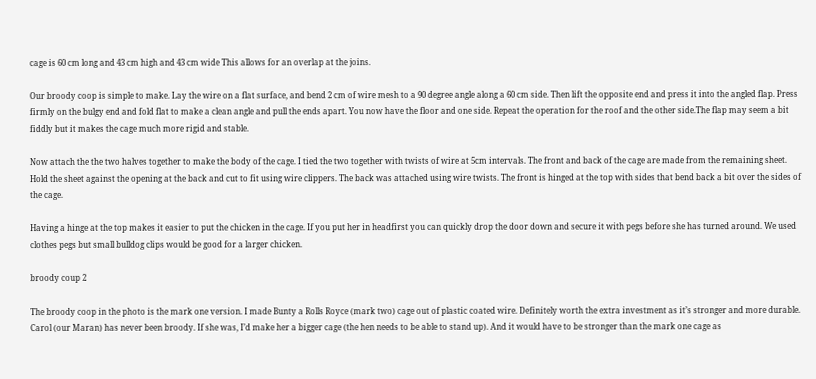cage is 60 cm long and 43 cm high and 43 cm wide This allows for an overlap at the joins.

Our broody coop is simple to make. Lay the wire on a flat surface, and bend 2 cm of wire mesh to a 90 degree angle along a 60 cm side. Then lift the opposite end and press it into the angled flap. Press firmly on the bulgy end and fold flat to make a clean angle and pull the ends apart. You now have the floor and one side. Repeat the operation for the roof and the other side.The flap may seem a bit fiddly but it makes the cage much more rigid and stable.

Now attach the the two halves together to make the body of the cage. I tied the two together with twists of wire at 5cm intervals. The front and back of the cage are made from the remaining sheet. Hold the sheet against the opening at the back and cut to fit using wire clippers. The back was attached using wire twists. The front is hinged at the top with sides that bend back a bit over the sides of the cage.

Having a hinge at the top makes it easier to put the chicken in the cage. If you put her in headfirst you can quickly drop the door down and secure it with pegs before she has turned around. We used clothes pegs but small bulldog clips would be good for a larger chicken.

broody coup 2

The broody coop in the photo is the mark one version. I made Bunty a Rolls Royce (mark two) cage out of plastic coated wire. Definitely worth the extra investment as it’s stronger and more durable. Carol (our Maran) has never been broody. If she was, I’d make her a bigger cage (the hen needs to be able to stand up). And it would have to be stronger than the mark one cage as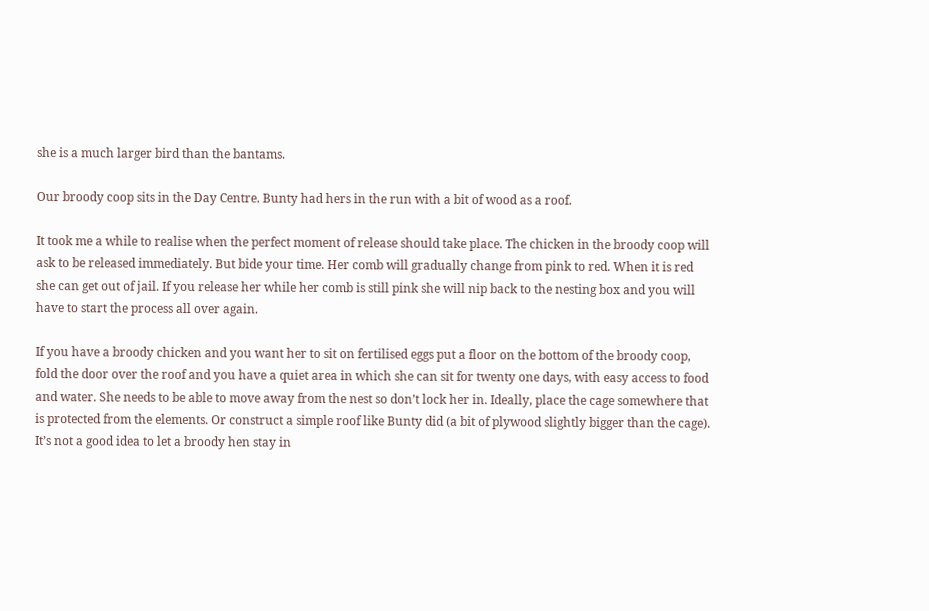she is a much larger bird than the bantams.

Our broody coop sits in the Day Centre. Bunty had hers in the run with a bit of wood as a roof.

It took me a while to realise when the perfect moment of release should take place. The chicken in the broody coop will ask to be released immediately. But bide your time. Her comb will gradually change from pink to red. When it is red she can get out of jail. If you release her while her comb is still pink she will nip back to the nesting box and you will have to start the process all over again.

If you have a broody chicken and you want her to sit on fertilised eggs put a floor on the bottom of the broody coop, fold the door over the roof and you have a quiet area in which she can sit for twenty one days, with easy access to food and water. She needs to be able to move away from the nest so don’t lock her in. Ideally, place the cage somewhere that is protected from the elements. Or construct a simple roof like Bunty did (a bit of plywood slightly bigger than the cage). It’s not a good idea to let a broody hen stay in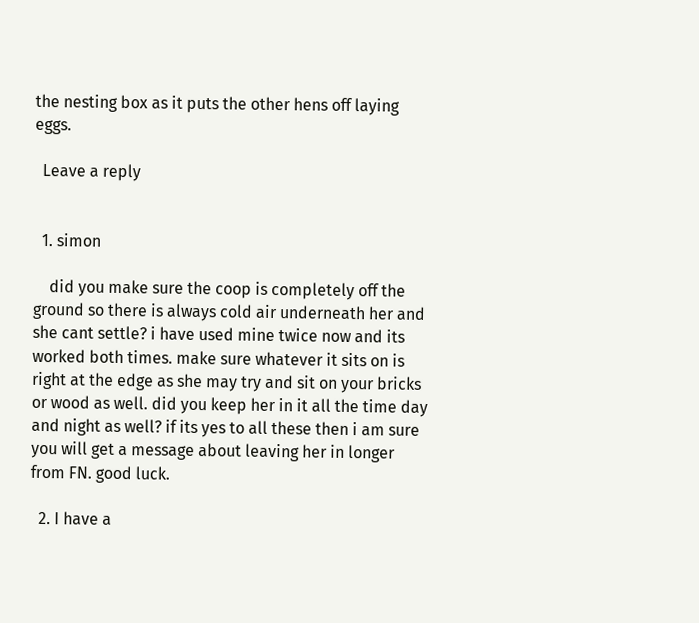the nesting box as it puts the other hens off laying eggs.

  Leave a reply


  1. simon

    did you make sure the coop is completely off the ground so there is always cold air underneath her and she cant settle? i have used mine twice now and its worked both times. make sure whatever it sits on is right at the edge as she may try and sit on your bricks or wood as well. did you keep her in it all the time day and night as well? if its yes to all these then i am sure you will get a message about leaving her in longer from FN. good luck.

  2. I have a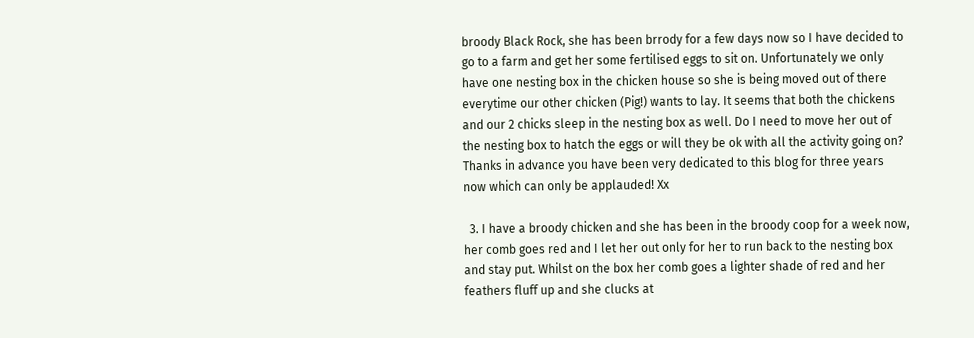broody Black Rock, she has been brrody for a few days now so I have decided to go to a farm and get her some fertilised eggs to sit on. Unfortunately we only have one nesting box in the chicken house so she is being moved out of there everytime our other chicken (Pig!) wants to lay. It seems that both the chickens and our 2 chicks sleep in the nesting box as well. Do I need to move her out of the nesting box to hatch the eggs or will they be ok with all the activity going on? Thanks in advance you have been very dedicated to this blog for three years now which can only be applauded! Xx

  3. I have a broody chicken and she has been in the broody coop for a week now, her comb goes red and I let her out only for her to run back to the nesting box and stay put. Whilst on the box her comb goes a lighter shade of red and her feathers fluff up and she clucks at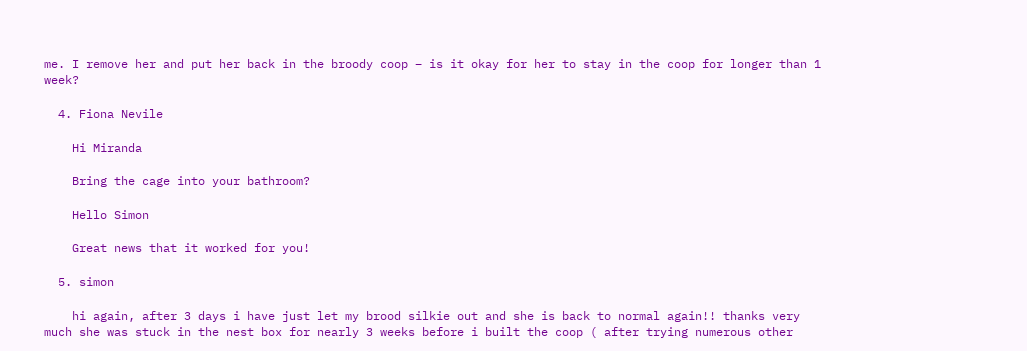me. I remove her and put her back in the broody coop – is it okay for her to stay in the coop for longer than 1 week?

  4. Fiona Nevile

    Hi Miranda

    Bring the cage into your bathroom?

    Hello Simon

    Great news that it worked for you!

  5. simon

    hi again, after 3 days i have just let my brood silkie out and she is back to normal again!! thanks very much she was stuck in the nest box for nearly 3 weeks before i built the coop ( after trying numerous other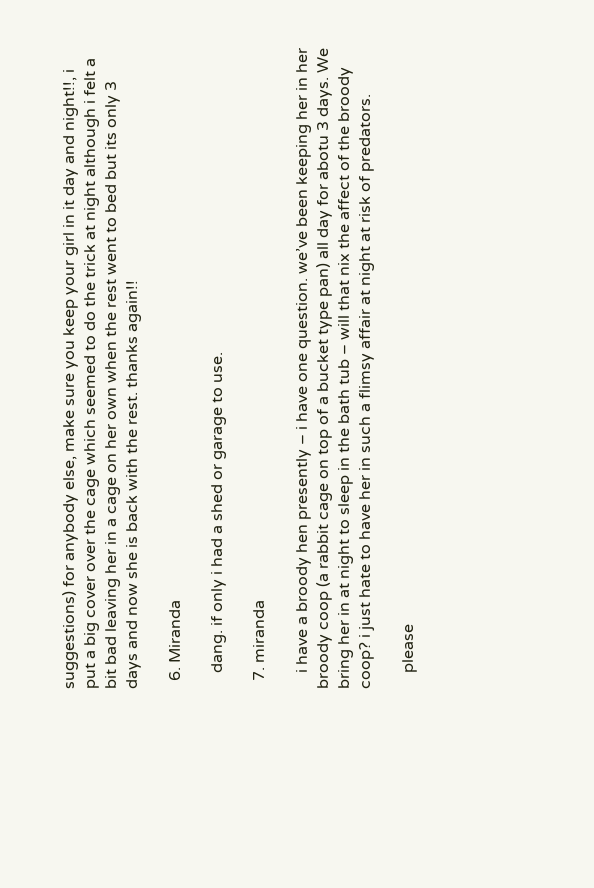suggestions) for anybody else, make sure you keep your girl in it day and night!!, i put a big cover over the cage which seemed to do the trick at night although i felt a bit bad leaving her in a cage on her own when the rest went to bed but its only 3 days and now she is back with the rest. thanks again!!

  6. Miranda

    dang. if only i had a shed or garage to use.

  7. miranda

    i have a broody hen presently – i have one question. we’ve been keeping her in her broody coop (a rabbit cage on top of a bucket type pan) all day for abotu 3 days. We bring her in at night to sleep in the bath tub – will that nix the affect of the broody coop? i just hate to have her in such a flimsy affair at night at risk of predators.

    please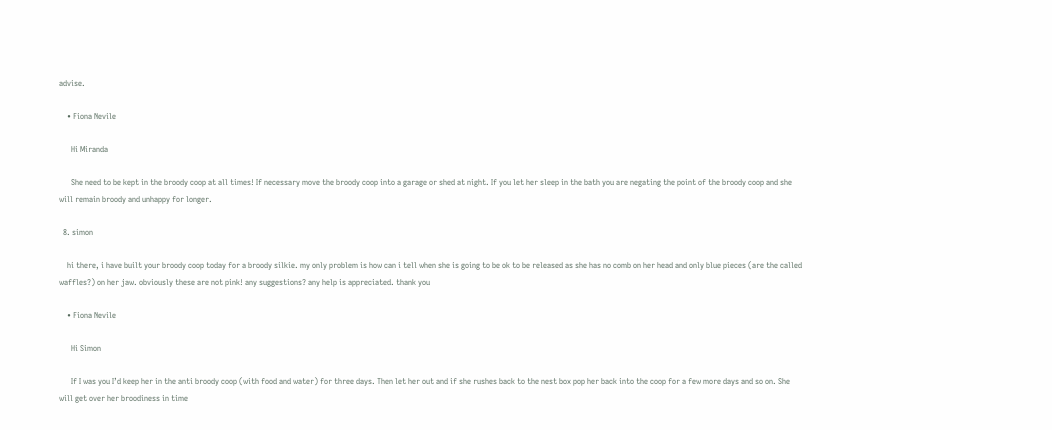advise.

    • Fiona Nevile

      Hi Miranda

      She need to be kept in the broody coop at all times! If necessary move the broody coop into a garage or shed at night. If you let her sleep in the bath you are negating the point of the broody coop and she will remain broody and unhappy for longer.

  8. simon

    hi there, i have built your broody coop today for a broody silkie. my only problem is how can i tell when she is going to be ok to be released as she has no comb on her head and only blue pieces (are the called waffles?) on her jaw. obviously these are not pink! any suggestions? any help is appreciated. thank you

    • Fiona Nevile

      Hi Simon

      If I was you I’d keep her in the anti broody coop (with food and water) for three days. Then let her out and if she rushes back to the nest box pop her back into the coop for a few more days and so on. She will get over her broodiness in time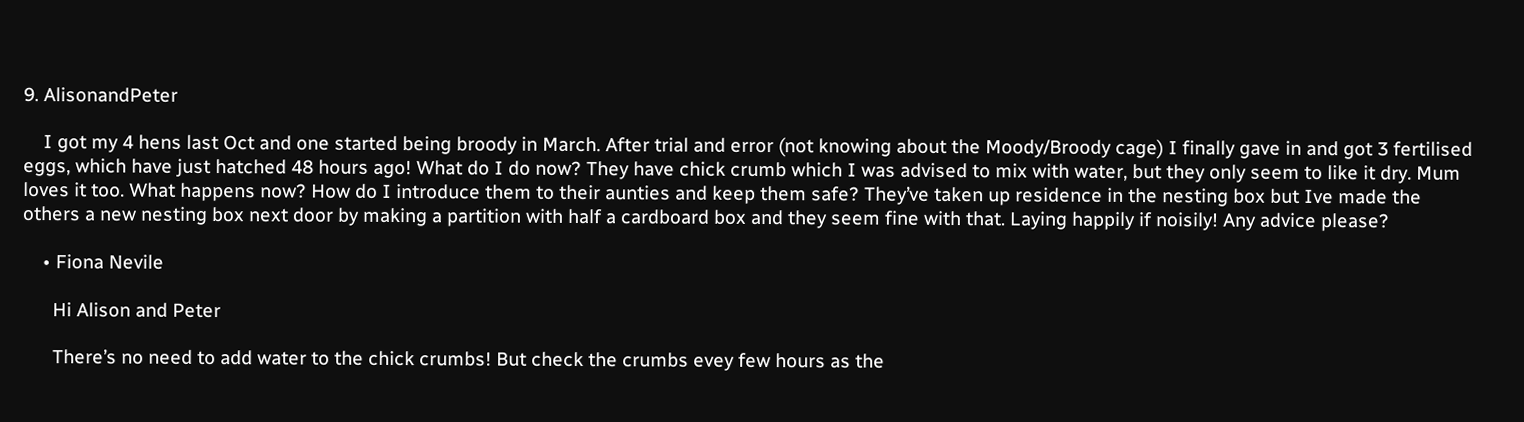9. AlisonandPeter

    I got my 4 hens last Oct and one started being broody in March. After trial and error (not knowing about the Moody/Broody cage) I finally gave in and got 3 fertilised eggs, which have just hatched 48 hours ago! What do I do now? They have chick crumb which I was advised to mix with water, but they only seem to like it dry. Mum loves it too. What happens now? How do I introduce them to their aunties and keep them safe? They’ve taken up residence in the nesting box but Ive made the others a new nesting box next door by making a partition with half a cardboard box and they seem fine with that. Laying happily if noisily! Any advice please?

    • Fiona Nevile

      Hi Alison and Peter

      There’s no need to add water to the chick crumbs! But check the crumbs evey few hours as the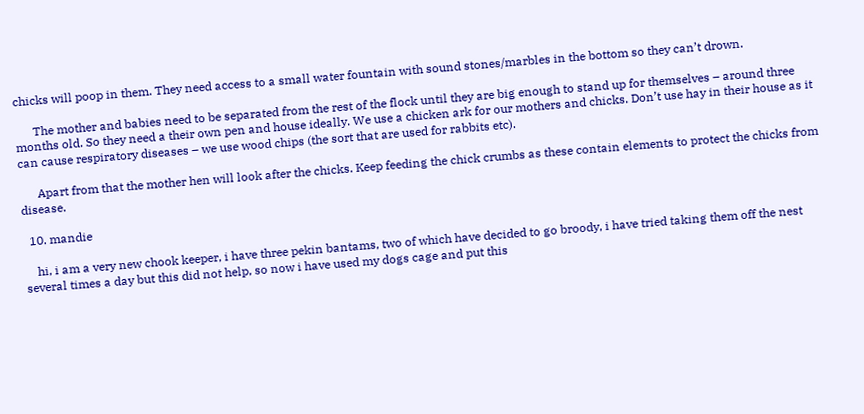chicks will poop in them. They need access to a small water fountain with sound stones/marbles in the bottom so they can’t drown.

      The mother and babies need to be separated from the rest of the flock until they are big enough to stand up for themselves – around three months old. So they need a their own pen and house ideally. We use a chicken ark for our mothers and chicks. Don’t use hay in their house as it can cause respiratory diseases – we use wood chips (the sort that are used for rabbits etc).

      Apart from that the mother hen will look after the chicks. Keep feeding the chick crumbs as these contain elements to protect the chicks from disease.

  10. mandie

    hi, i am a very new chook keeper, i have three pekin bantams, two of which have decided to go broody, i have tried taking them off the nest several times a day but this did not help, so now i have used my dogs cage and put this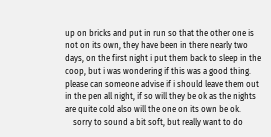up on bricks and put in run so that the other one is not on its own, they have been in there nearly two days, on the first night i put them back to sleep in the coop, but i was wondering if this was a good thing. please can someone advise if i should leave them out in the pen all night, if so will they be ok as the nights are quite cold also will the one on its own be ok.
    sorry to sound a bit soft, but really want to do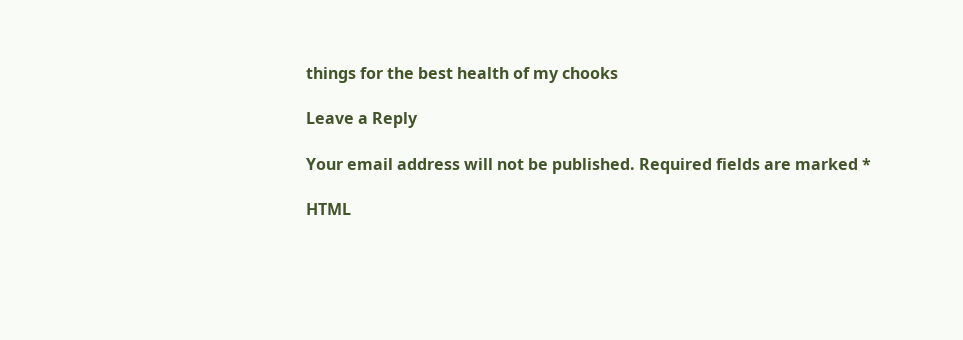things for the best health of my chooks

Leave a Reply

Your email address will not be published. Required fields are marked *

HTML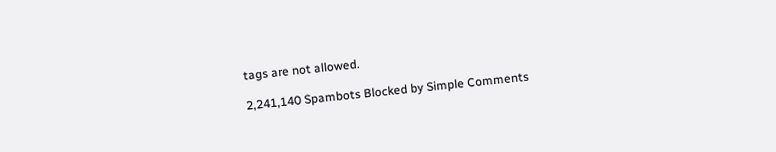tags are not allowed.

2,241,140 Spambots Blocked by Simple Comments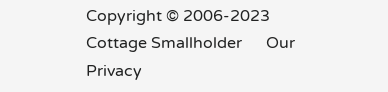Copyright © 2006-2023 Cottage Smallholder      Our Privacy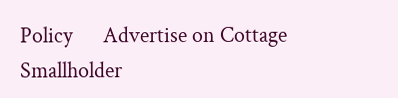Policy      Advertise on Cottage Smallholder